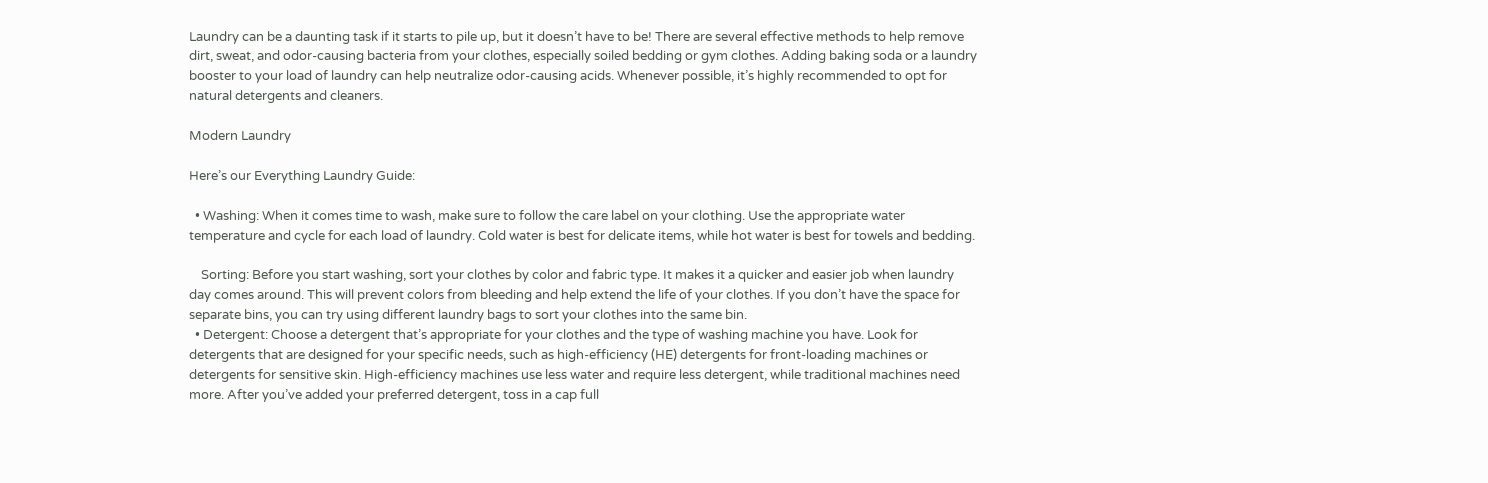Laundry can be a daunting task if it starts to pile up, but it doesn’t have to be! There are several effective methods to help remove dirt, sweat, and odor-causing bacteria from your clothes, especially soiled bedding or gym clothes. Adding baking soda or a laundry booster to your load of laundry can help neutralize odor-causing acids. Whenever possible, it’s highly recommended to opt for natural detergents and cleaners.

Modern Laundry

Here’s our Everything Laundry Guide:

  • Washing: When it comes time to wash, make sure to follow the care label on your clothing. Use the appropriate water temperature and cycle for each load of laundry. Cold water is best for delicate items, while hot water is best for towels and bedding.

    Sorting: Before you start washing, sort your clothes by color and fabric type. It makes it a quicker and easier job when laundry day comes around. This will prevent colors from bleeding and help extend the life of your clothes. If you don’t have the space for separate bins, you can try using different laundry bags to sort your clothes into the same bin.
  • Detergent: Choose a detergent that’s appropriate for your clothes and the type of washing machine you have. Look for detergents that are designed for your specific needs, such as high-efficiency (HE) detergents for front-loading machines or detergents for sensitive skin. High-efficiency machines use less water and require less detergent, while traditional machines need more. After you’ve added your preferred detergent, toss in a cap full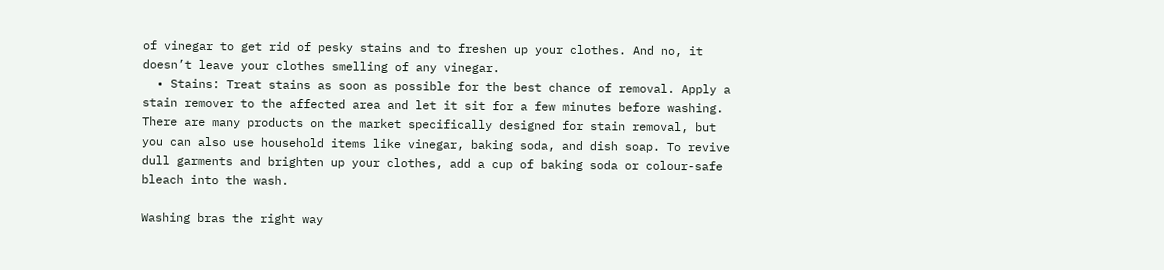of vinegar to get rid of pesky stains and to freshen up your clothes. And no, it doesn’t leave your clothes smelling of any vinegar.
  • Stains: Treat stains as soon as possible for the best chance of removal. Apply a stain remover to the affected area and let it sit for a few minutes before washing. There are many products on the market specifically designed for stain removal, but you can also use household items like vinegar, baking soda, and dish soap. To revive dull garments and brighten up your clothes, add a cup of baking soda or colour-safe bleach into the wash.

Washing bras the right way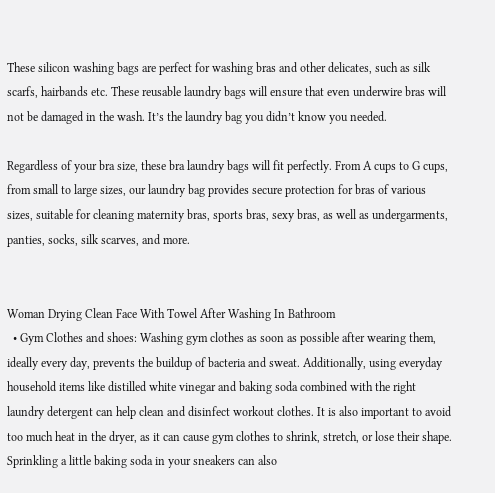These silicon washing bags are perfect for washing bras and other delicates, such as silk scarfs, hairbands etc. These reusable laundry bags will ensure that even underwire bras will not be damaged in the wash. It’s the laundry bag you didn’t know you needed.

Regardless of your bra size, these bra laundry bags will fit perfectly. From A cups to G cups, from small to large sizes, our laundry bag provides secure protection for bras of various sizes, suitable for cleaning maternity bras, sports bras, sexy bras, as well as undergarments, panties, socks, silk scarves, and more.


Woman Drying Clean Face With Towel After Washing In Bathroom
  • Gym Clothes and shoes: Washing gym clothes as soon as possible after wearing them, ideally every day, prevents the buildup of bacteria and sweat. Additionally, using everyday household items like distilled white vinegar and baking soda combined with the right laundry detergent can help clean and disinfect workout clothes. It is also important to avoid too much heat in the dryer, as it can cause gym clothes to shrink, stretch, or lose their shape. Sprinkling a little baking soda in your sneakers can also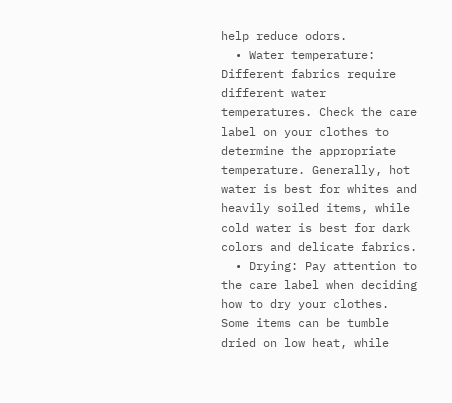help reduce odors.
  • Water temperature: Different fabrics require different water temperatures. Check the care label on your clothes to determine the appropriate temperature. Generally, hot water is best for whites and heavily soiled items, while cold water is best for dark colors and delicate fabrics.
  • Drying: Pay attention to the care label when deciding how to dry your clothes. Some items can be tumble dried on low heat, while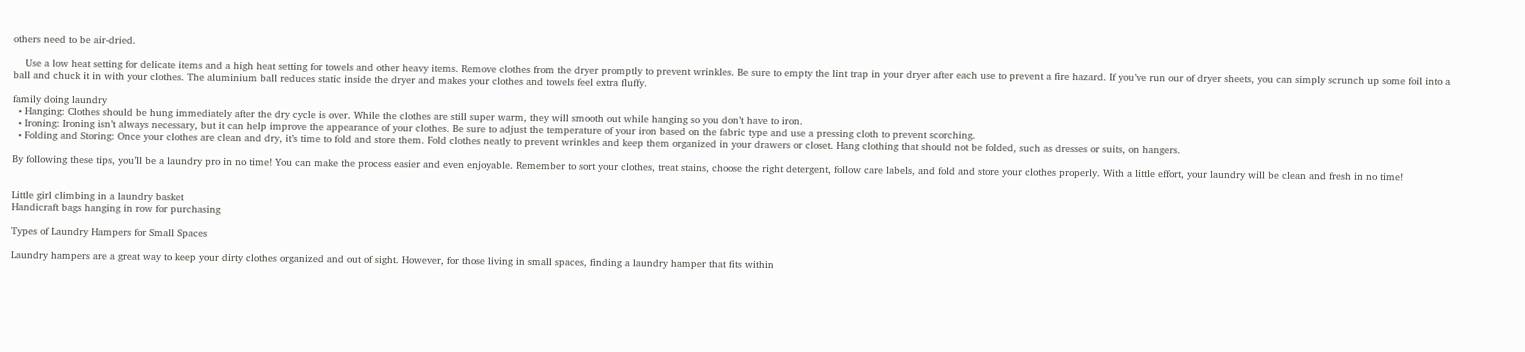others need to be air-dried.

    Use a low heat setting for delicate items and a high heat setting for towels and other heavy items. Remove clothes from the dryer promptly to prevent wrinkles. Be sure to empty the lint trap in your dryer after each use to prevent a fire hazard. If you’ve run our of dryer sheets, you can simply scrunch up some foil into a ball and chuck it in with your clothes. The aluminium ball reduces static inside the dryer and makes your clothes and towels feel extra fluffy.

family doing laundry
  • Hanging: Clothes should be hung immediately after the dry cycle is over. While the clothes are still super warm, they will smooth out while hanging so you don’t have to iron.
  • Ironing: Ironing isn’t always necessary, but it can help improve the appearance of your clothes. Be sure to adjust the temperature of your iron based on the fabric type and use a pressing cloth to prevent scorching.
  • Folding and Storing: Once your clothes are clean and dry, it’s time to fold and store them. Fold clothes neatly to prevent wrinkles and keep them organized in your drawers or closet. Hang clothing that should not be folded, such as dresses or suits, on hangers.

By following these tips, you’ll be a laundry pro in no time! You can make the process easier and even enjoyable. Remember to sort your clothes, treat stains, choose the right detergent, follow care labels, and fold and store your clothes properly. With a little effort, your laundry will be clean and fresh in no time!


Little girl climbing in a laundry basket
Handicraft bags hanging in row for purchasing

Types of Laundry Hampers for Small Spaces

Laundry hampers are a great way to keep your dirty clothes organized and out of sight. However, for those living in small spaces, finding a laundry hamper that fits within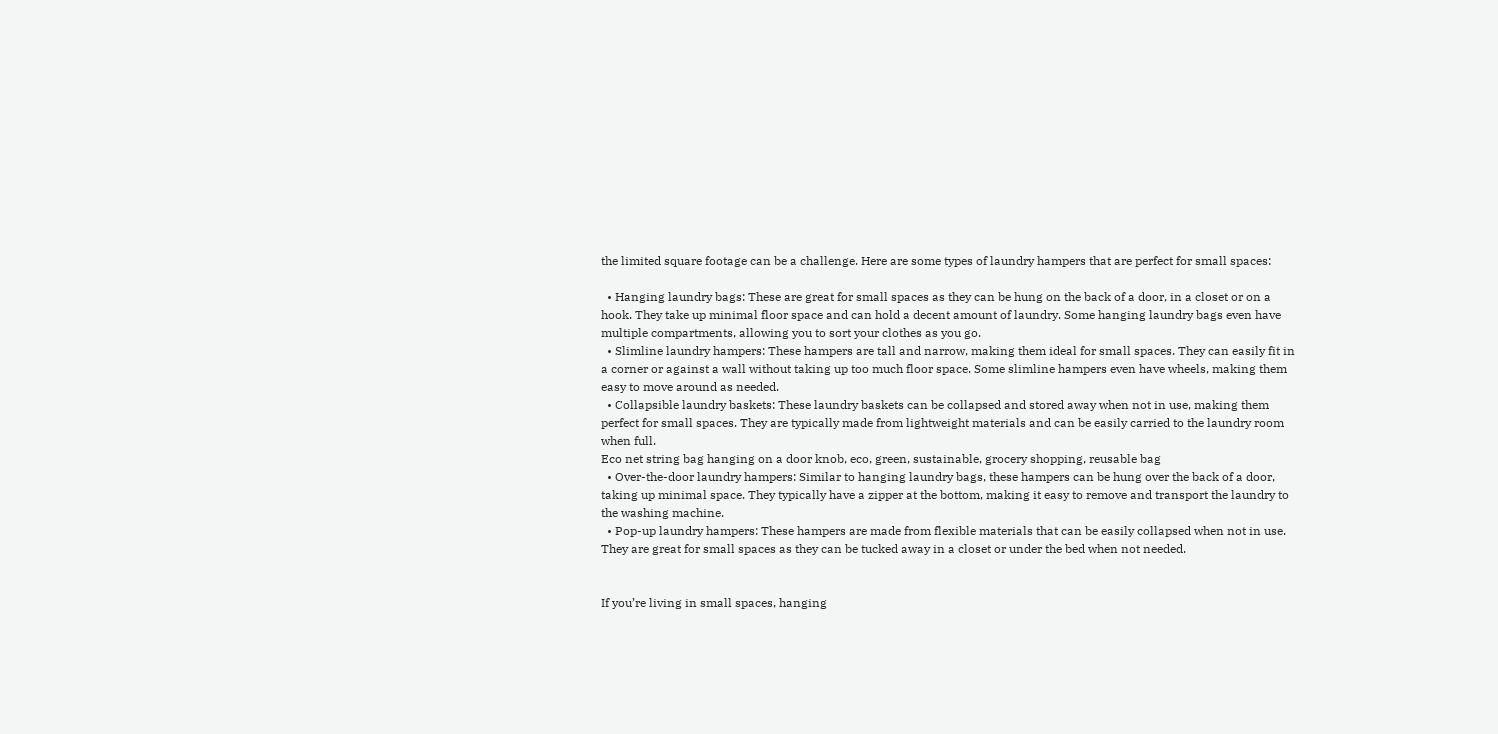the limited square footage can be a challenge. Here are some types of laundry hampers that are perfect for small spaces:

  • Hanging laundry bags: These are great for small spaces as they can be hung on the back of a door, in a closet or on a hook. They take up minimal floor space and can hold a decent amount of laundry. Some hanging laundry bags even have multiple compartments, allowing you to sort your clothes as you go.
  • Slimline laundry hampers: These hampers are tall and narrow, making them ideal for small spaces. They can easily fit in a corner or against a wall without taking up too much floor space. Some slimline hampers even have wheels, making them easy to move around as needed.
  • Collapsible laundry baskets: These laundry baskets can be collapsed and stored away when not in use, making them perfect for small spaces. They are typically made from lightweight materials and can be easily carried to the laundry room when full.
Eco net string bag hanging on a door knob, eco, green, sustainable, grocery shopping, reusable bag
  • Over-the-door laundry hampers: Similar to hanging laundry bags, these hampers can be hung over the back of a door, taking up minimal space. They typically have a zipper at the bottom, making it easy to remove and transport the laundry to the washing machine.
  • Pop-up laundry hampers: These hampers are made from flexible materials that can be easily collapsed when not in use. They are great for small spaces as they can be tucked away in a closet or under the bed when not needed.


If you’re living in small spaces, hanging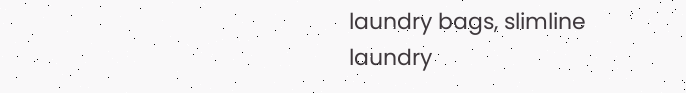laundry bags, slimline laundry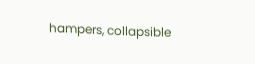hampers, collapsible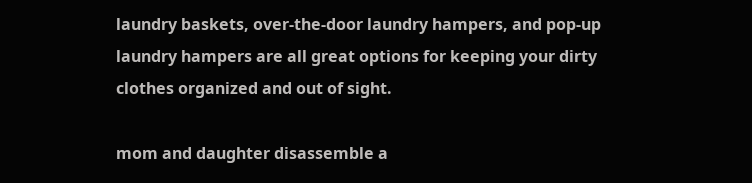laundry baskets, over-the-door laundry hampers, and pop-up laundry hampers are all great options for keeping your dirty clothes organized and out of sight.

mom and daughter disassemble a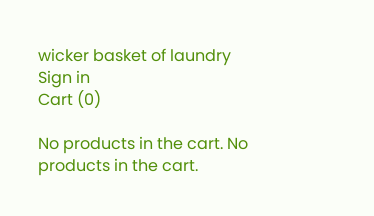wicker basket of laundry
Sign in
Cart (0)

No products in the cart. No products in the cart.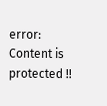error: Content is protected !!